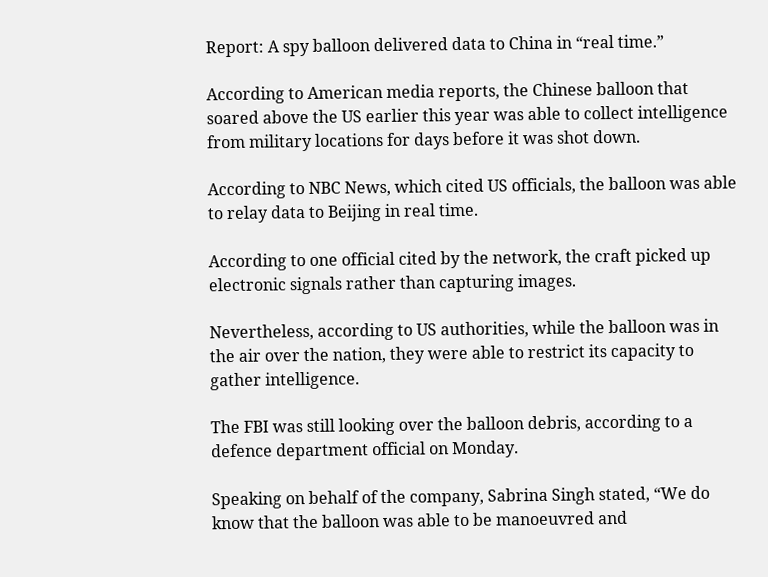Report: A spy balloon delivered data to China in “real time.”

According to American media reports, the Chinese balloon that soared above the US earlier this year was able to collect intelligence from military locations for days before it was shot down.

According to NBC News, which cited US officials, the balloon was able to relay data to Beijing in real time.

According to one official cited by the network, the craft picked up electronic signals rather than capturing images.

Nevertheless, according to US authorities, while the balloon was in the air over the nation, they were able to restrict its capacity to gather intelligence.

The FBI was still looking over the balloon debris, according to a defence department official on Monday.

Speaking on behalf of the company, Sabrina Singh stated, “We do know that the balloon was able to be manoeuvred and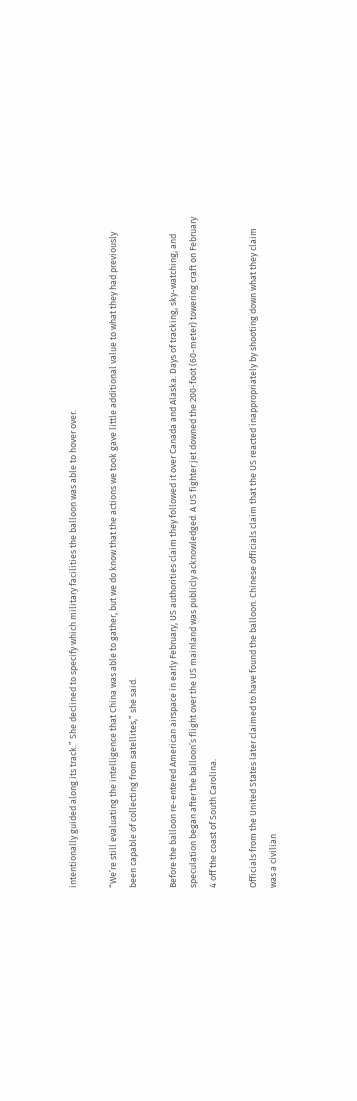intentionally guided along its track.” She declined to specify which military facilities the balloon was able to hover over.

“We’re still evaluating the intelligence that China was able to gather, but we do know that the actions we took gave little additional value to what they had previously been capable of collecting from satellites,” she said.

Before the balloon re-entered American airspace in early February, US authorities claim they followed it over Canada and Alaska. Days of tracking, sky-watching, and speculation began after the balloon’s flight over the US mainland was publicly acknowledged. A US fighter jet downed the 200-foot (60-meter) towering craft on February 4 off the coast of South Carolina.

Officials from the United States later claimed to have found the balloon. Chinese officials claim that the US reacted inappropriately by shooting down what they claim was a civilian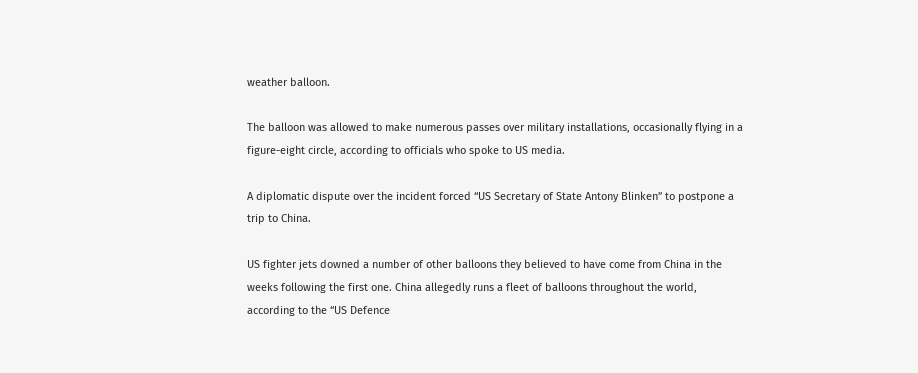weather balloon.

The balloon was allowed to make numerous passes over military installations, occasionally flying in a figure-eight circle, according to officials who spoke to US media.

A diplomatic dispute over the incident forced “US Secretary of State Antony Blinken” to postpone a trip to China.

US fighter jets downed a number of other balloons they believed to have come from China in the weeks following the first one. China allegedly runs a fleet of balloons throughout the world, according to the “US Defence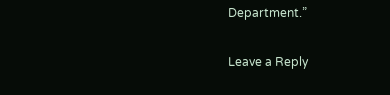Department.”

Leave a Reply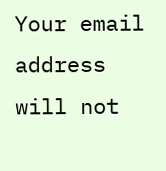Your email address will not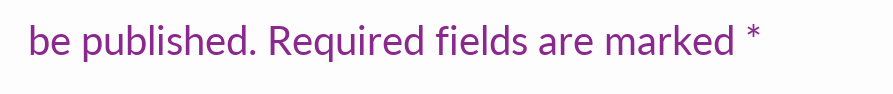be published. Required fields are marked *